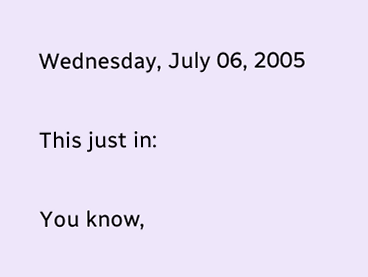Wednesday, July 06, 2005

This just in:

You know,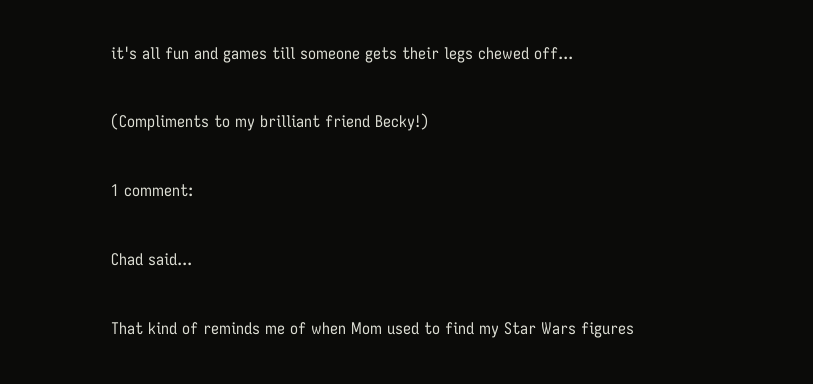it's all fun and games till someone gets their legs chewed off...

(Compliments to my brilliant friend Becky!)

1 comment:

Chad said...

That kind of reminds me of when Mom used to find my Star Wars figures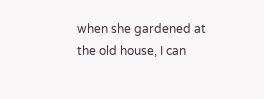when she gardened at the old house, I can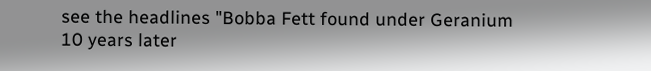see the headlines "Bobba Fett found under Geranium 10 years later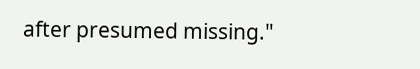after presumed missing."